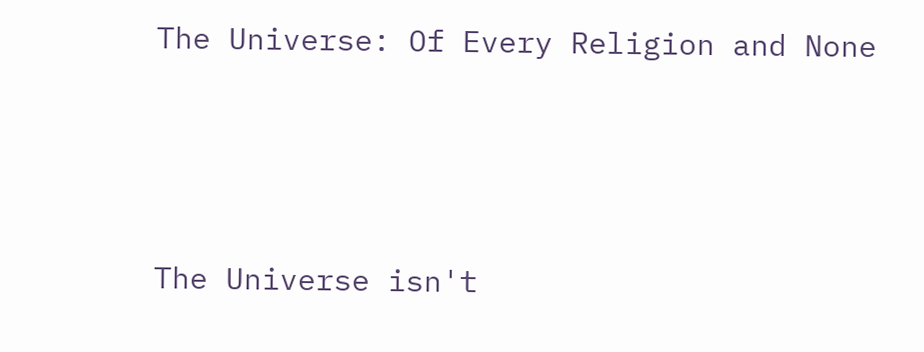The Universe: Of Every Religion and None



The Universe isn't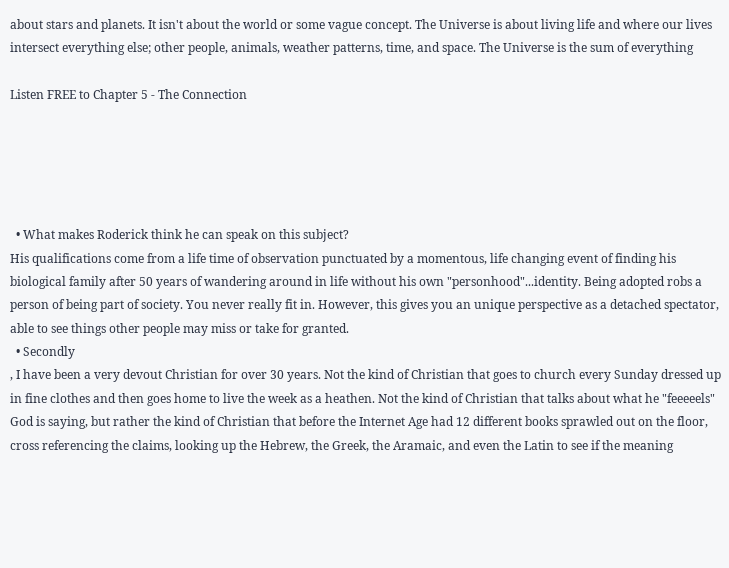about stars and planets. It isn't about the world or some vague concept. The Universe is about living life and where our lives intersect everything else; other people, animals, weather patterns, time, and space. The Universe is the sum of everything

Listen FREE to Chapter 5 - The Connection





  • What makes Roderick think he can speak on this subject?
His qualifications come from a life time of observation punctuated by a momentous, life changing event of finding his biological family after 50 years of wandering around in life without his own "personhood"...identity. Being adopted robs a person of being part of society. You never really fit in. However, this gives you an unique perspective as a detached spectator, able to see things other people may miss or take for granted.
  • Secondly
, I have been a very devout Christian for over 30 years. Not the kind of Christian that goes to church every Sunday dressed up in fine clothes and then goes home to live the week as a heathen. Not the kind of Christian that talks about what he "feeeeels" God is saying, but rather the kind of Christian that before the Internet Age had 12 different books sprawled out on the floor, cross referencing the claims, looking up the Hebrew, the Greek, the Aramaic, and even the Latin to see if the meaning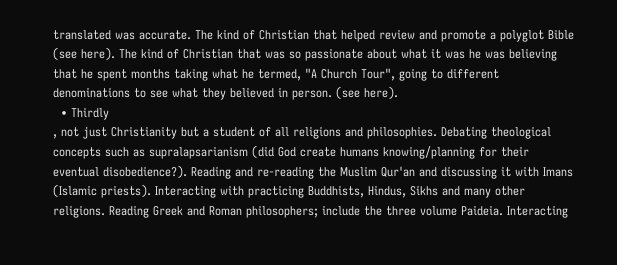translated was accurate. The kind of Christian that helped review and promote a polyglot Bible (see here). The kind of Christian that was so passionate about what it was he was believing that he spent months taking what he termed, "A Church Tour", going to different denominations to see what they believed in person. (see here).
  • Thirdly
, not just Christianity but a student of all religions and philosophies. Debating theological concepts such as supralapsarianism (did God create humans knowing/planning for their eventual disobedience?). Reading and re-reading the Muslim Qur'an and discussing it with Imans (Islamic priests). Interacting with practicing Buddhists, Hindus, Sikhs and many other religions. Reading Greek and Roman philosophers; include the three volume Paideia. Interacting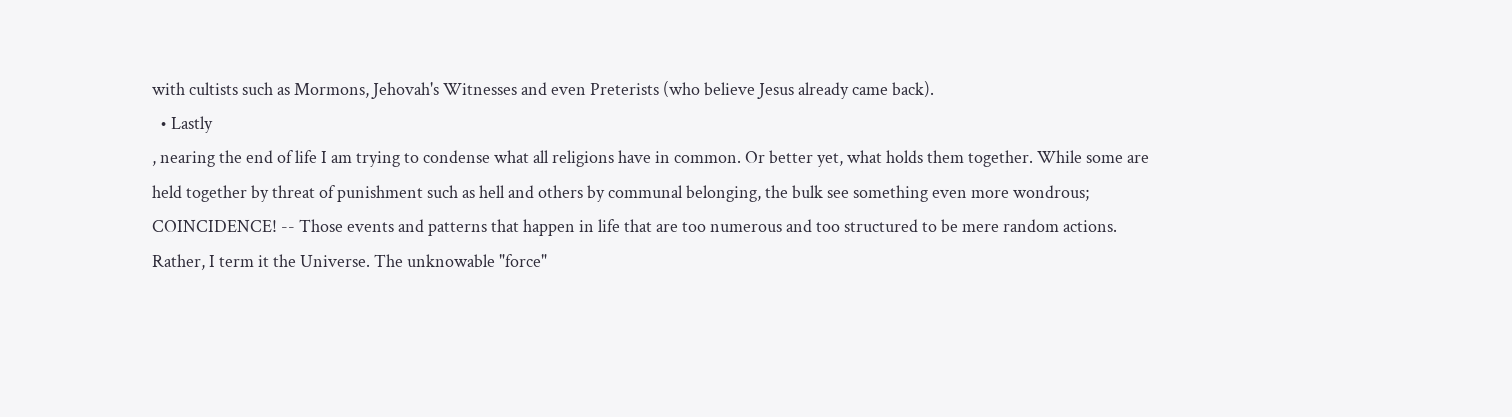with cultists such as Mormons, Jehovah's Witnesses and even Preterists (who believe Jesus already came back).
  • Lastly
, nearing the end of life I am trying to condense what all religions have in common. Or better yet, what holds them together. While some are held together by threat of punishment such as hell and others by communal belonging, the bulk see something even more wondrous; COINCIDENCE! -- Those events and patterns that happen in life that are too numerous and too structured to be mere random actions. Rather, I term it the Universe. The unknowable "force"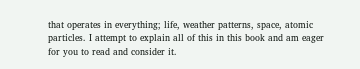that operates in everything; life, weather patterns, space, atomic particles. I attempt to explain all of this in this book and am eager for you to read and consider it.